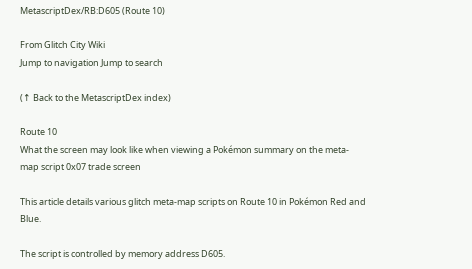MetascriptDex/RB:D605 (Route 10)

From Glitch City Wiki
Jump to navigation Jump to search

(↑ Back to the MetascriptDex index)

Route 10
What the screen may look like when viewing a Pokémon summary on the meta-map script 0x07 trade screen

This article details various glitch meta-map scripts on Route 10 in Pokémon Red and Blue.

The script is controlled by memory address D605.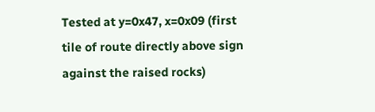Tested at y=0x47, x=0x09 (first tile of route directly above sign against the raised rocks)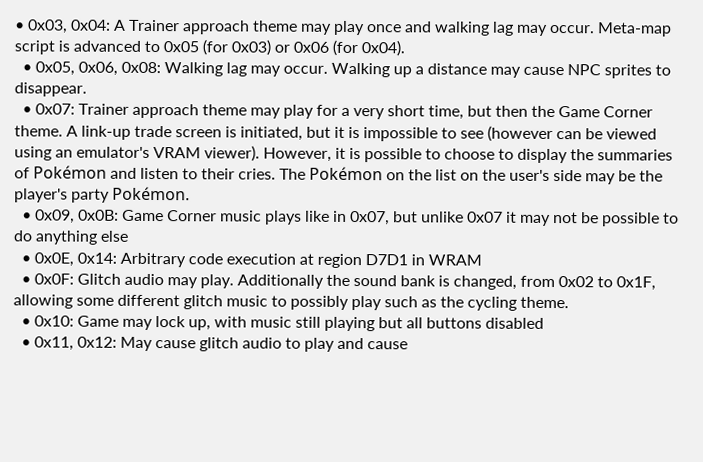• 0x03, 0x04: A Trainer approach theme may play once and walking lag may occur. Meta-map script is advanced to 0x05 (for 0x03) or 0x06 (for 0x04).
  • 0x05, 0x06, 0x08: Walking lag may occur. Walking up a distance may cause NPC sprites to disappear.
  • 0x07: Trainer approach theme may play for a very short time, but then the Game Corner theme. A link-up trade screen is initiated, but it is impossible to see (however can be viewed using an emulator's VRAM viewer). However, it is possible to choose to display the summaries of Pokémon and listen to their cries. The Pokémon on the list on the user's side may be the player's party Pokémon.
  • 0x09, 0x0B: Game Corner music plays like in 0x07, but unlike 0x07 it may not be possible to do anything else
  • 0x0E, 0x14: Arbitrary code execution at region D7D1 in WRAM
  • 0x0F: Glitch audio may play. Additionally the sound bank is changed, from 0x02 to 0x1F, allowing some different glitch music to possibly play such as the cycling theme.
  • 0x10: Game may lock up, with music still playing but all buttons disabled
  • 0x11, 0x12: May cause glitch audio to play and cause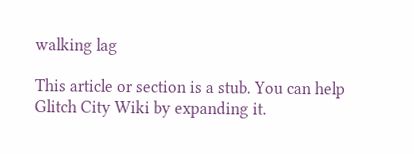walking lag

This article or section is a stub. You can help Glitch City Wiki by expanding it.